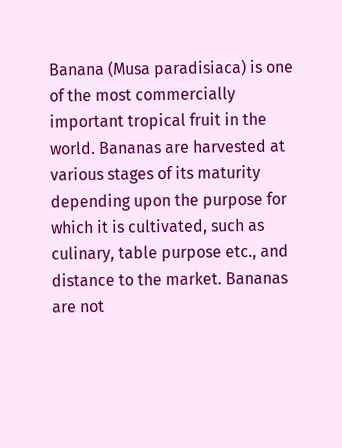Banana (Musa paradisiaca) is one of the most commercially important tropical fruit in the world. Bananas are harvested at various stages of its maturity depending upon the purpose for which it is cultivated, such as culinary, table purpose etc., and distance to the market. Bananas are not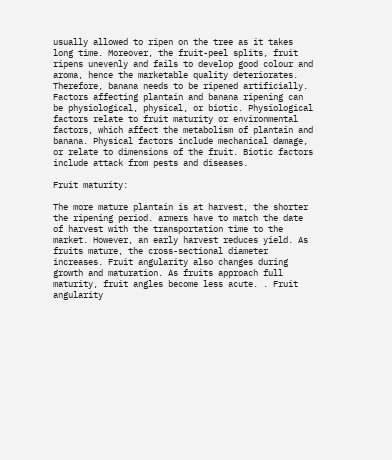usually allowed to ripen on the tree as it takes long time. Moreover, the fruit-peel splits, fruit ripens unevenly and fails to develop good colour and aroma, hence the marketable quality deteriorates. Therefore, banana needs to be ripened artificially. Factors affecting plantain and banana ripening can be physiological, physical, or biotic. Physiological factors relate to fruit maturity or environmental factors, which affect the metabolism of plantain and banana. Physical factors include mechanical damage, or relate to dimensions of the fruit. Biotic factors include attack from pests and diseases.

Fruit maturity:

The more mature plantain is at harvest, the shorter the ripening period. armers have to match the date of harvest with the transportation time to the market. However, an early harvest reduces yield. As fruits mature, the cross-sectional diameter increases. Fruit angularity also changes during growth and maturation. As fruits approach full maturity, fruit angles become less acute. . Fruit angularity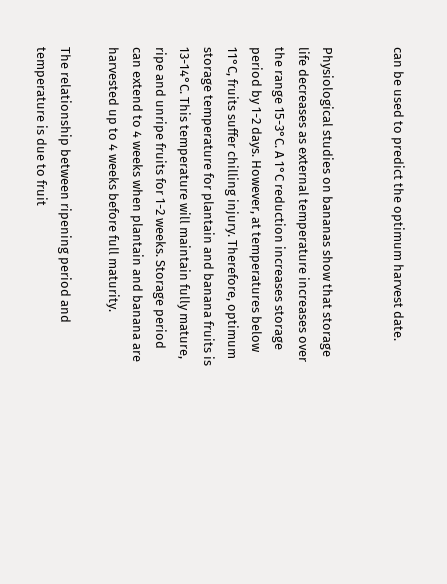can be used to predict the optimum harvest date.


Physiological studies on bananas show that storage life decreases as external temperature increases over the range 15-3°C. A 1°C reduction increases storage period by 1-2 days. However, at temperatures below 11°C, fruits suffer chilling injury. Therefore, optimum storage temperature for plantain and banana fruits is 13-14°C. This temperature will maintain fully mature, ripe and unripe fruits for 1-2 weeks. Storage period can extend to 4 weeks when plantain and banana are harvested up to 4 weeks before full maturity.

The relationship between ripening period and temperature is due to fruit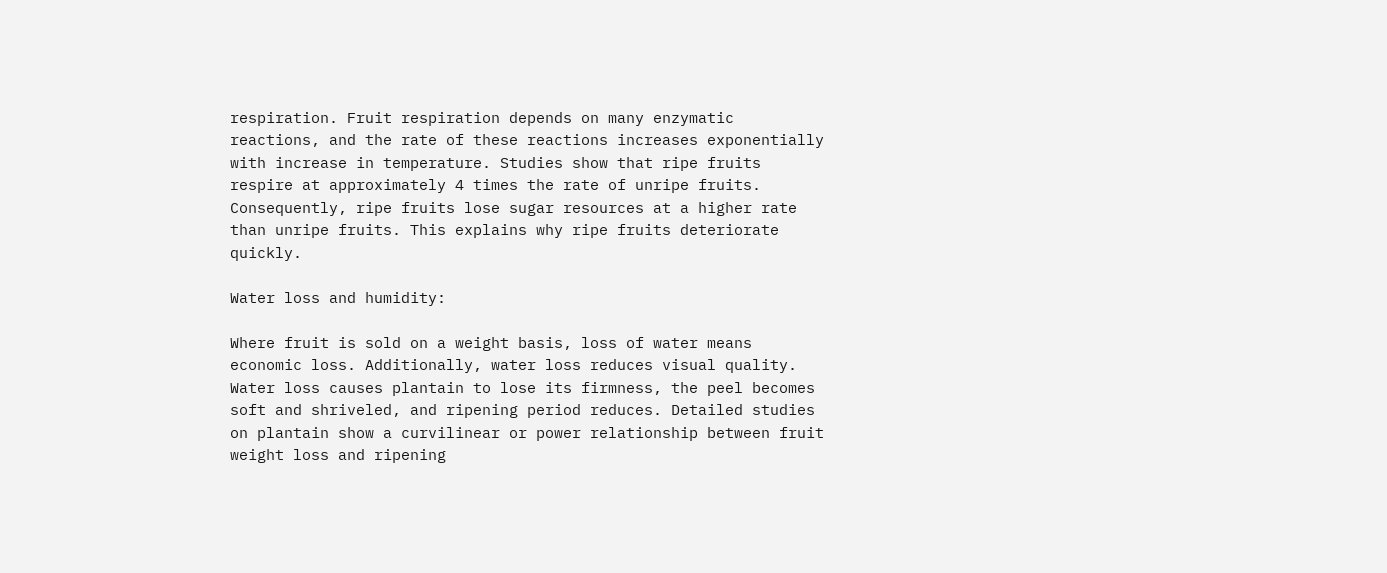respiration. Fruit respiration depends on many enzymatic reactions, and the rate of these reactions increases exponentially with increase in temperature. Studies show that ripe fruits respire at approximately 4 times the rate of unripe fruits. Consequently, ripe fruits lose sugar resources at a higher rate than unripe fruits. This explains why ripe fruits deteriorate quickly.

Water loss and humidity:

Where fruit is sold on a weight basis, loss of water means economic loss. Additionally, water loss reduces visual quality. Water loss causes plantain to lose its firmness, the peel becomes soft and shriveled, and ripening period reduces. Detailed studies on plantain show a curvilinear or power relationship between fruit weight loss and ripening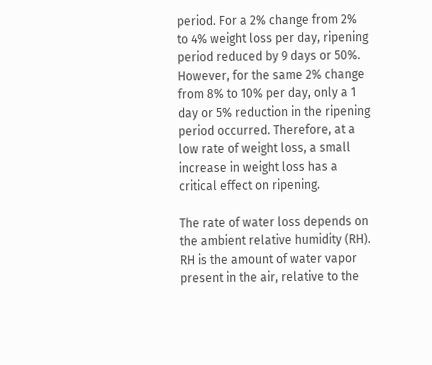period. For a 2% change from 2% to 4% weight loss per day, ripening period reduced by 9 days or 50%. However, for the same 2% change from 8% to 10% per day, only a 1 day or 5% reduction in the ripening period occurred. Therefore, at a low rate of weight loss, a small increase in weight loss has a critical effect on ripening.

The rate of water loss depends on the ambient relative humidity (RH). RH is the amount of water vapor present in the air, relative to the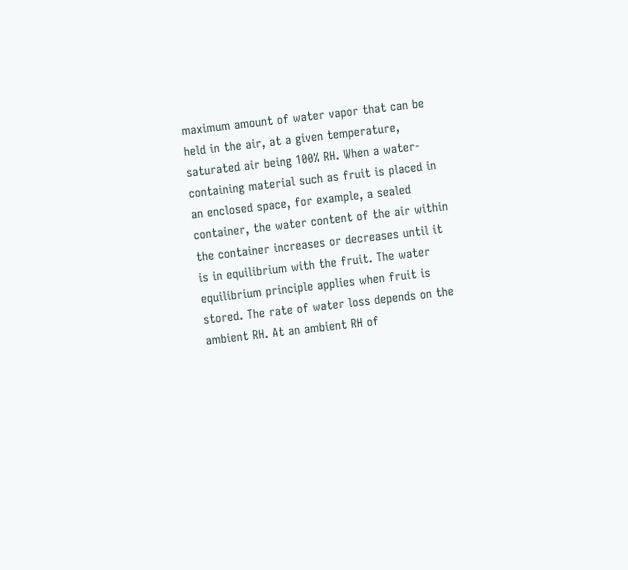maximum amount of water vapor that can be held in the air, at a given temperature, saturated air being 100% RH. When a water-containing material such as fruit is placed in an enclosed space, for example, a sealed container, the water content of the air within the container increases or decreases until it is in equilibrium with the fruit. The water equilibrium principle applies when fruit is stored. The rate of water loss depends on the ambient RH. At an ambient RH of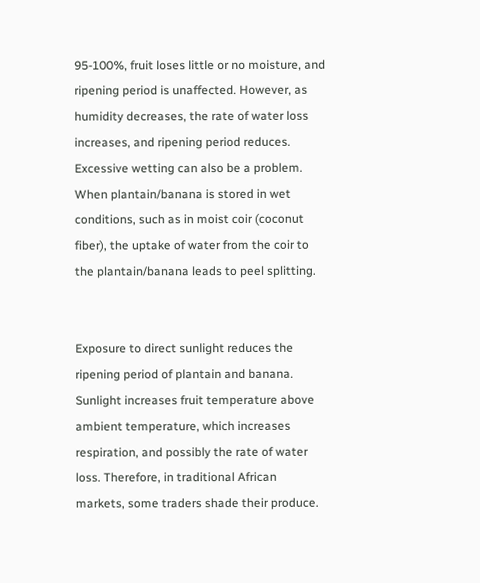95-100%, fruit loses little or no moisture, and ripening period is unaffected. However, as humidity decreases, the rate of water loss increases, and ripening period reduces. Excessive wetting can also be a problem. When plantain/banana is stored in wet conditions, such as in moist coir (coconut fiber), the uptake of water from the coir to the plantain/banana leads to peel splitting.


Exposure to direct sunlight reduces the ripening period of plantain and banana. Sunlight increases fruit temperature above ambient temperature, which increases respiration, and possibly the rate of water loss. Therefore, in traditional African markets, some traders shade their produce.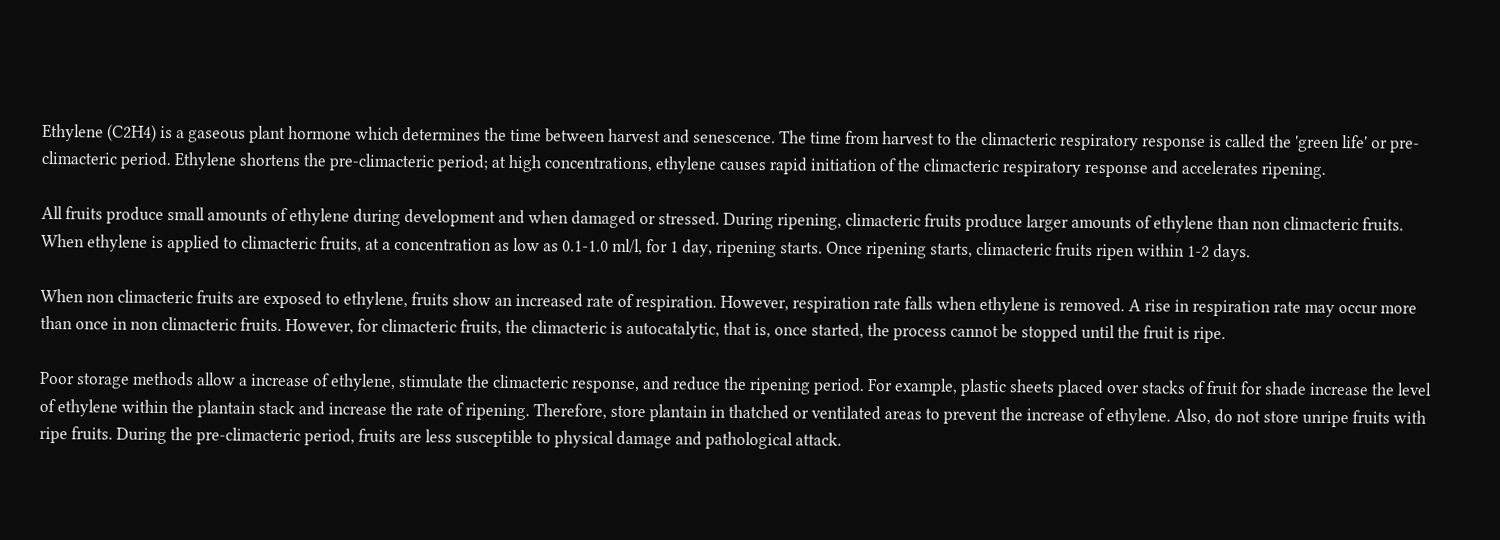Ethylene (C2H4) is a gaseous plant hormone which determines the time between harvest and senescence. The time from harvest to the climacteric respiratory response is called the 'green life' or pre-climacteric period. Ethylene shortens the pre-climacteric period; at high concentrations, ethylene causes rapid initiation of the climacteric respiratory response and accelerates ripening.

All fruits produce small amounts of ethylene during development and when damaged or stressed. During ripening, climacteric fruits produce larger amounts of ethylene than non climacteric fruits. When ethylene is applied to climacteric fruits, at a concentration as low as 0.1-1.0 ml/l, for 1 day, ripening starts. Once ripening starts, climacteric fruits ripen within 1-2 days.

When non climacteric fruits are exposed to ethylene, fruits show an increased rate of respiration. However, respiration rate falls when ethylene is removed. A rise in respiration rate may occur more than once in non climacteric fruits. However, for climacteric fruits, the climacteric is autocatalytic, that is, once started, the process cannot be stopped until the fruit is ripe.

Poor storage methods allow a increase of ethylene, stimulate the climacteric response, and reduce the ripening period. For example, plastic sheets placed over stacks of fruit for shade increase the level of ethylene within the plantain stack and increase the rate of ripening. Therefore, store plantain in thatched or ventilated areas to prevent the increase of ethylene. Also, do not store unripe fruits with ripe fruits. During the pre-climacteric period, fruits are less susceptible to physical damage and pathological attack.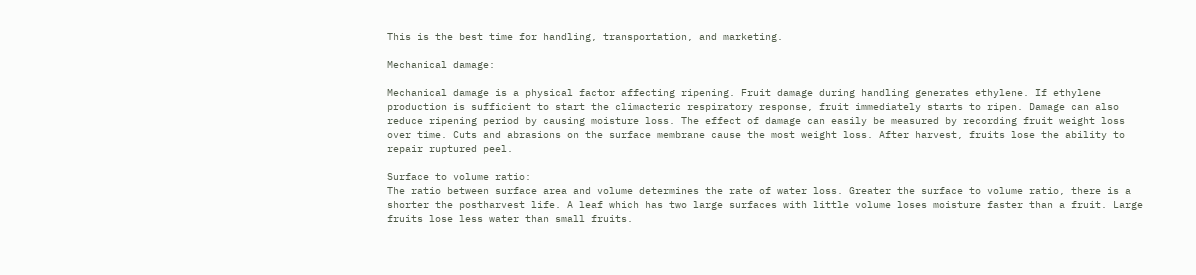This is the best time for handling, transportation, and marketing.

Mechanical damage:

Mechanical damage is a physical factor affecting ripening. Fruit damage during handling generates ethylene. If ethylene production is sufficient to start the climacteric respiratory response, fruit immediately starts to ripen. Damage can also reduce ripening period by causing moisture loss. The effect of damage can easily be measured by recording fruit weight loss over time. Cuts and abrasions on the surface membrane cause the most weight loss. After harvest, fruits lose the ability to repair ruptured peel.

Surface to volume ratio:
The ratio between surface area and volume determines the rate of water loss. Greater the surface to volume ratio, there is a shorter the postharvest life. A leaf which has two large surfaces with little volume loses moisture faster than a fruit. Large fruits lose less water than small fruits.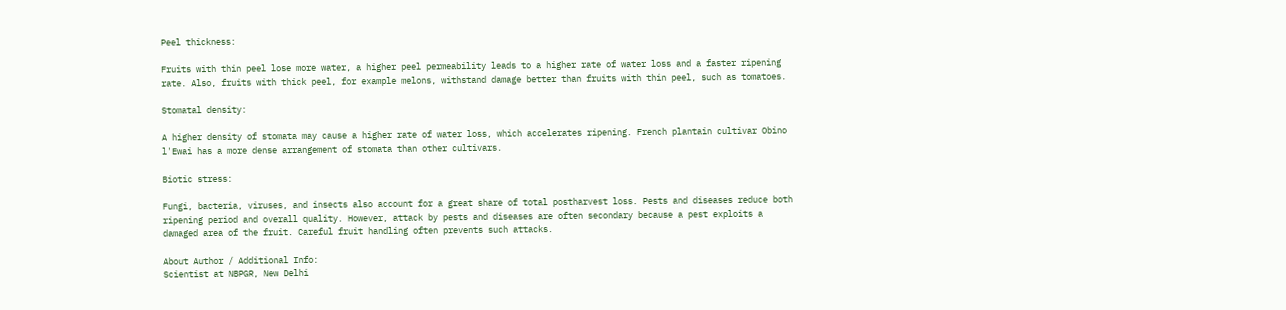Peel thickness:

Fruits with thin peel lose more water, a higher peel permeability leads to a higher rate of water loss and a faster ripening rate. Also, fruits with thick peel, for example melons, withstand damage better than fruits with thin peel, such as tomatoes.

Stomatal density:

A higher density of stomata may cause a higher rate of water loss, which accelerates ripening. French plantain cultivar Obino l'Ewai has a more dense arrangement of stomata than other cultivars.

Biotic stress:

Fungi, bacteria, viruses, and insects also account for a great share of total postharvest loss. Pests and diseases reduce both ripening period and overall quality. However, attack by pests and diseases are often secondary because a pest exploits a damaged area of the fruit. Careful fruit handling often prevents such attacks.

About Author / Additional Info:
Scientist at NBPGR, New Delhi